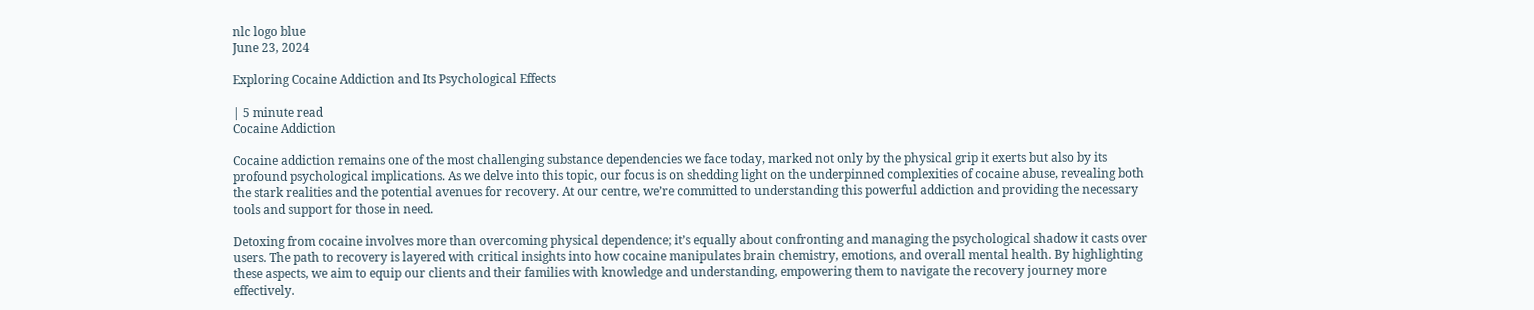nlc logo blue
June 23, 2024

Exploring Cocaine Addiction and Its Psychological Effects

| 5 minute read
Cocaine Addiction

Cocaine addiction remains one of the most challenging substance dependencies we face today, marked not only by the physical grip it exerts but also by its profound psychological implications. As we delve into this topic, our focus is on shedding light on the underpinned complexities of cocaine abuse, revealing both the stark realities and the potential avenues for recovery. At our centre, we’re committed to understanding this powerful addiction and providing the necessary tools and support for those in need.

Detoxing from cocaine involves more than overcoming physical dependence; it’s equally about confronting and managing the psychological shadow it casts over users. The path to recovery is layered with critical insights into how cocaine manipulates brain chemistry, emotions, and overall mental health. By highlighting these aspects, we aim to equip our clients and their families with knowledge and understanding, empowering them to navigate the recovery journey more effectively.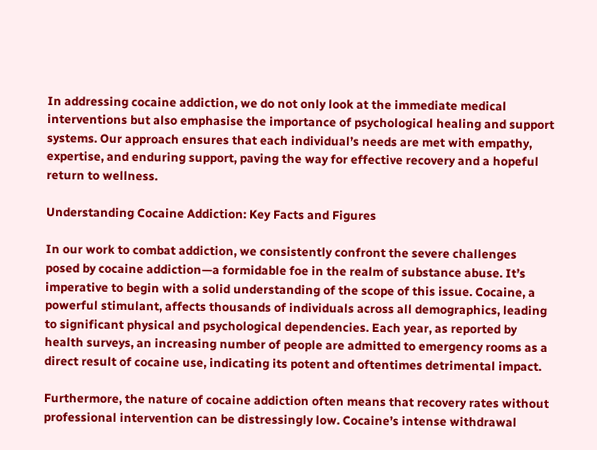In addressing cocaine addiction, we do not only look at the immediate medical interventions but also emphasise the importance of psychological healing and support systems. Our approach ensures that each individual’s needs are met with empathy, expertise, and enduring support, paving the way for effective recovery and a hopeful return to wellness.

Understanding Cocaine Addiction: Key Facts and Figures

In our work to combat addiction, we consistently confront the severe challenges posed by cocaine addiction—a formidable foe in the realm of substance abuse. It’s imperative to begin with a solid understanding of the scope of this issue. Cocaine, a powerful stimulant, affects thousands of individuals across all demographics, leading to significant physical and psychological dependencies. Each year, as reported by health surveys, an increasing number of people are admitted to emergency rooms as a direct result of cocaine use, indicating its potent and oftentimes detrimental impact.

Furthermore, the nature of cocaine addiction often means that recovery rates without professional intervention can be distressingly low. Cocaine’s intense withdrawal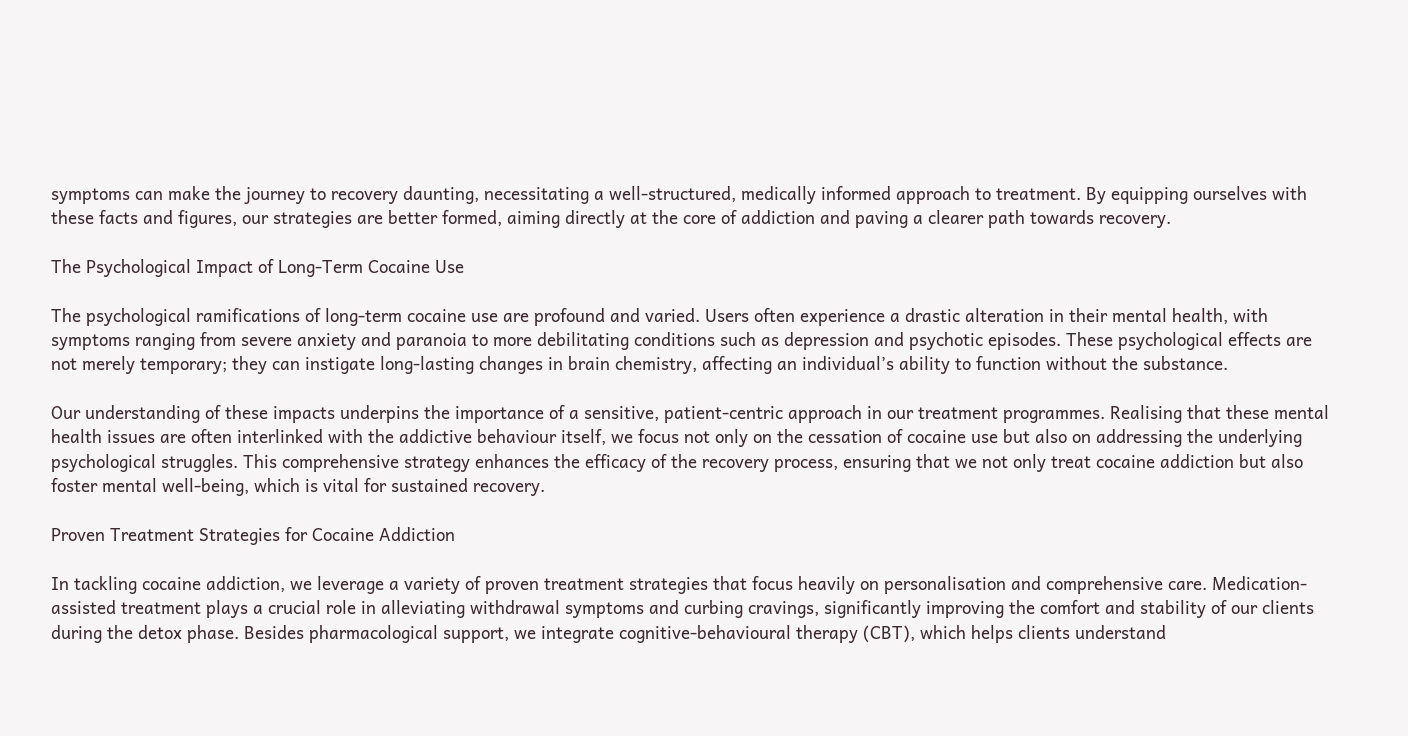symptoms can make the journey to recovery daunting, necessitating a well-structured, medically informed approach to treatment. By equipping ourselves with these facts and figures, our strategies are better formed, aiming directly at the core of addiction and paving a clearer path towards recovery.

The Psychological Impact of Long-Term Cocaine Use

The psychological ramifications of long-term cocaine use are profound and varied. Users often experience a drastic alteration in their mental health, with symptoms ranging from severe anxiety and paranoia to more debilitating conditions such as depression and psychotic episodes. These psychological effects are not merely temporary; they can instigate long-lasting changes in brain chemistry, affecting an individual’s ability to function without the substance.

Our understanding of these impacts underpins the importance of a sensitive, patient-centric approach in our treatment programmes. Realising that these mental health issues are often interlinked with the addictive behaviour itself, we focus not only on the cessation of cocaine use but also on addressing the underlying psychological struggles. This comprehensive strategy enhances the efficacy of the recovery process, ensuring that we not only treat cocaine addiction but also foster mental well-being, which is vital for sustained recovery.

Proven Treatment Strategies for Cocaine Addiction

In tackling cocaine addiction, we leverage a variety of proven treatment strategies that focus heavily on personalisation and comprehensive care. Medication-assisted treatment plays a crucial role in alleviating withdrawal symptoms and curbing cravings, significantly improving the comfort and stability of our clients during the detox phase. Besides pharmacological support, we integrate cognitive-behavioural therapy (CBT), which helps clients understand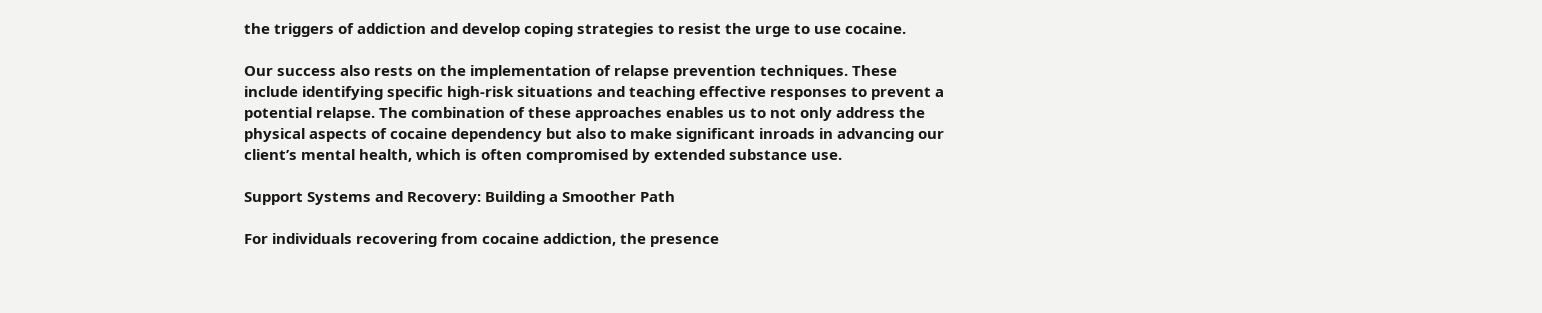the triggers of addiction and develop coping strategies to resist the urge to use cocaine.

Our success also rests on the implementation of relapse prevention techniques. These include identifying specific high-risk situations and teaching effective responses to prevent a potential relapse. The combination of these approaches enables us to not only address the physical aspects of cocaine dependency but also to make significant inroads in advancing our client’s mental health, which is often compromised by extended substance use.

Support Systems and Recovery: Building a Smoother Path

For individuals recovering from cocaine addiction, the presence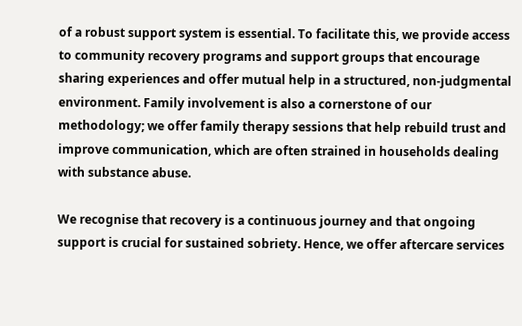of a robust support system is essential. To facilitate this, we provide access to community recovery programs and support groups that encourage sharing experiences and offer mutual help in a structured, non-judgmental environment. Family involvement is also a cornerstone of our methodology; we offer family therapy sessions that help rebuild trust and improve communication, which are often strained in households dealing with substance abuse.

We recognise that recovery is a continuous journey and that ongoing support is crucial for sustained sobriety. Hence, we offer aftercare services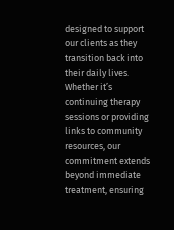designed to support our clients as they transition back into their daily lives. Whether it’s continuing therapy sessions or providing links to community resources, our commitment extends beyond immediate treatment, ensuring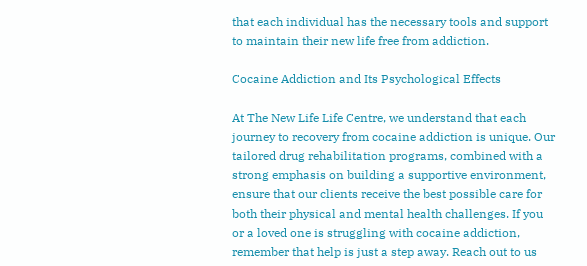that each individual has the necessary tools and support to maintain their new life free from addiction.

Cocaine Addiction and Its Psychological Effects

At The New Life Life Centre, we understand that each journey to recovery from cocaine addiction is unique. Our tailored drug rehabilitation programs, combined with a strong emphasis on building a supportive environment, ensure that our clients receive the best possible care for both their physical and mental health challenges. If you or a loved one is struggling with cocaine addiction, remember that help is just a step away. Reach out to us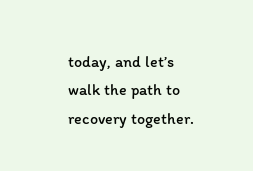today, and let’s walk the path to recovery together.